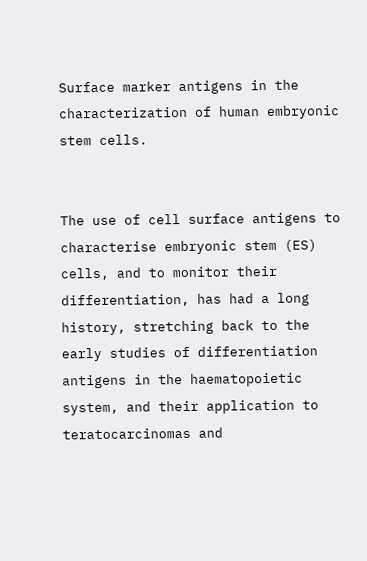Surface marker antigens in the characterization of human embryonic stem cells.


The use of cell surface antigens to characterise embryonic stem (ES) cells, and to monitor their differentiation, has had a long history, stretching back to the early studies of differentiation antigens in the haematopoietic system, and their application to teratocarcinomas and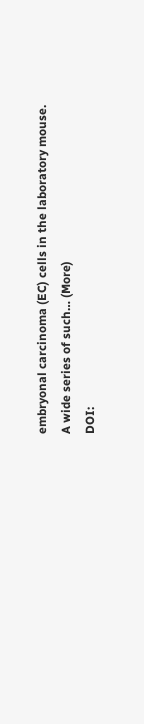embryonal carcinoma (EC) cells in the laboratory mouse. A wide series of such… (More)
DOI: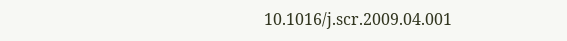10.1016/j.scr.2009.04.001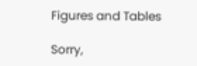Figures and Tables

Sorry,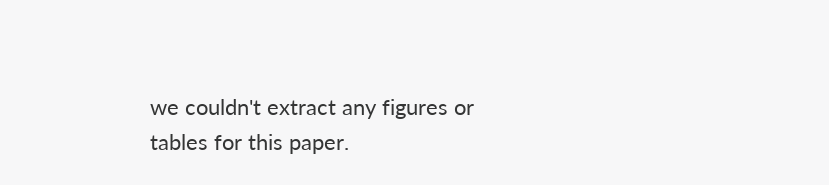we couldn't extract any figures or tables for this paper.